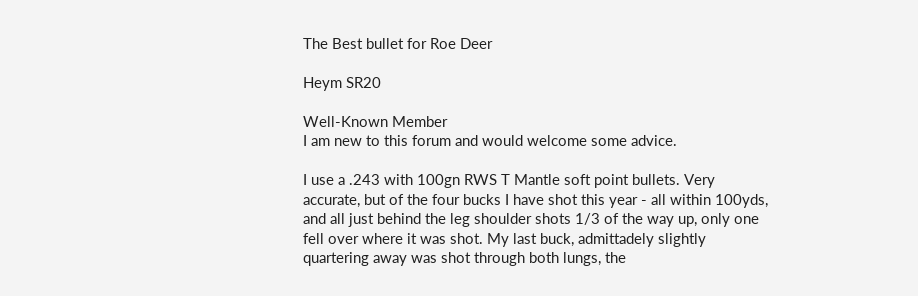The Best bullet for Roe Deer

Heym SR20

Well-Known Member
I am new to this forum and would welcome some advice.

I use a .243 with 100gn RWS T Mantle soft point bullets. Very accurate, but of the four bucks I have shot this year - all within 100yds, and all just behind the leg shoulder shots 1/3 of the way up, only one fell over where it was shot. My last buck, admittadely slightly quartering away was shot through both lungs, the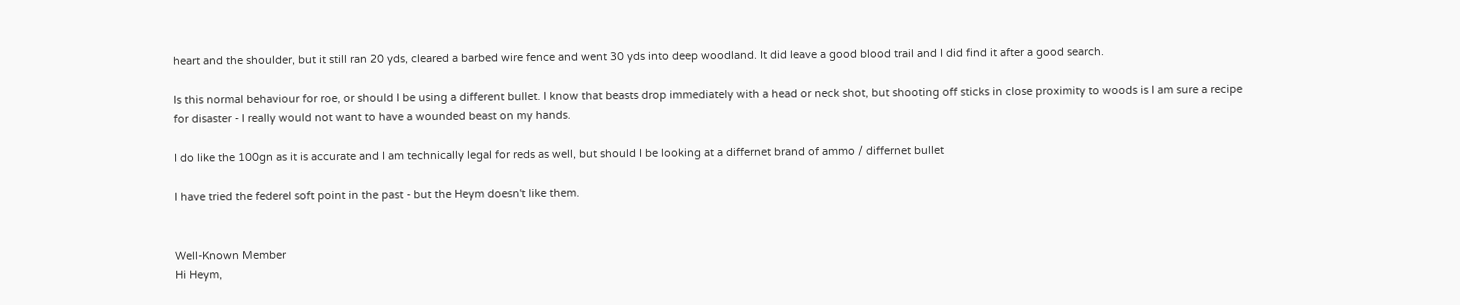heart and the shoulder, but it still ran 20 yds, cleared a barbed wire fence and went 30 yds into deep woodland. It did leave a good blood trail and I did find it after a good search.

Is this normal behaviour for roe, or should I be using a different bullet. I know that beasts drop immediately with a head or neck shot, but shooting off sticks in close proximity to woods is I am sure a recipe for disaster - I really would not want to have a wounded beast on my hands.

I do like the 100gn as it is accurate and I am technically legal for reds as well, but should I be looking at a differnet brand of ammo / differnet bullet

I have tried the federel soft point in the past - but the Heym doesn't like them.


Well-Known Member
Hi Heym,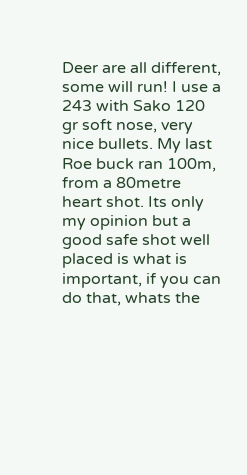Deer are all different, some will run! I use a 243 with Sako 120 gr soft nose, very nice bullets. My last Roe buck ran 100m, from a 80metre heart shot. Its only my opinion but a good safe shot well placed is what is important, if you can do that, whats the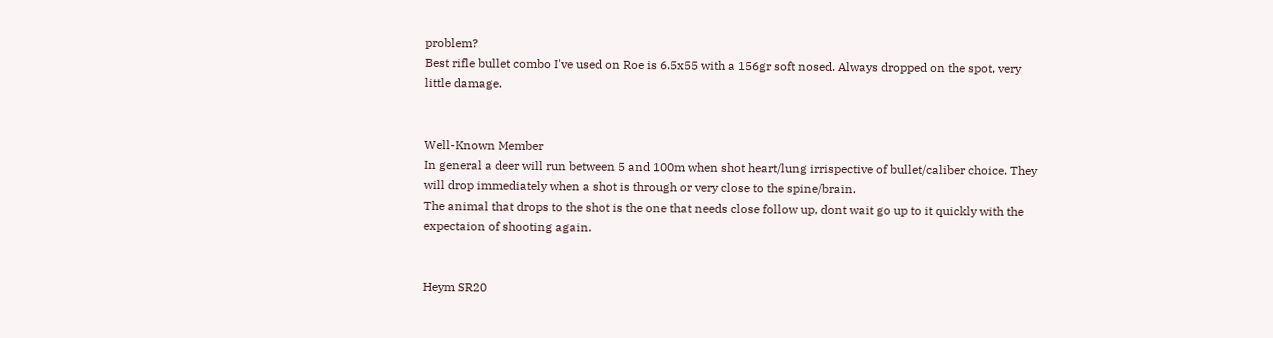problem?
Best rifle bullet combo I've used on Roe is 6.5x55 with a 156gr soft nosed. Always dropped on the spot, very little damage.


Well-Known Member
In general a deer will run between 5 and 100m when shot heart/lung irrispective of bullet/caliber choice. They will drop immediately when a shot is through or very close to the spine/brain.
The animal that drops to the shot is the one that needs close follow up, dont wait go up to it quickly with the expectaion of shooting again.


Heym SR20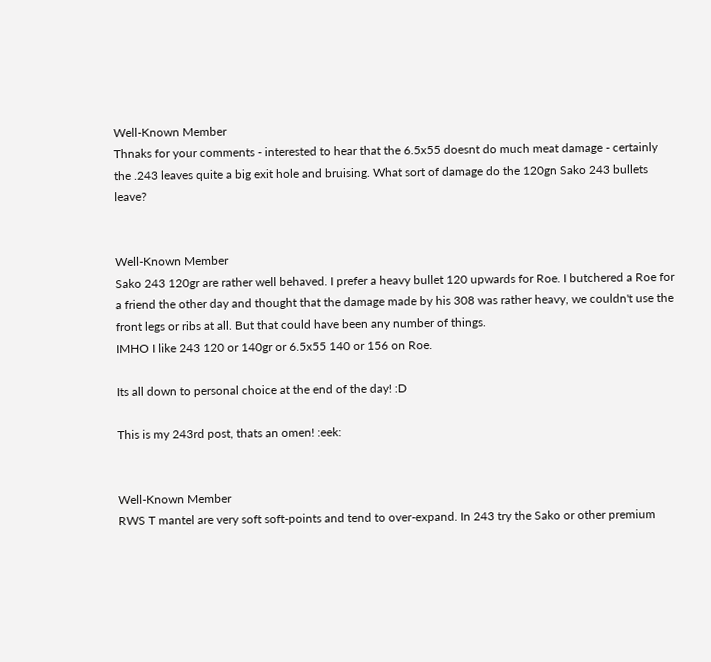Well-Known Member
Thnaks for your comments - interested to hear that the 6.5x55 doesnt do much meat damage - certainly the .243 leaves quite a big exit hole and bruising. What sort of damage do the 120gn Sako 243 bullets leave?


Well-Known Member
Sako 243 120gr are rather well behaved. I prefer a heavy bullet 120 upwards for Roe. I butchered a Roe for a friend the other day and thought that the damage made by his 308 was rather heavy, we couldn't use the front legs or ribs at all. But that could have been any number of things.
IMHO I like 243 120 or 140gr or 6.5x55 140 or 156 on Roe.

Its all down to personal choice at the end of the day! :D

This is my 243rd post, thats an omen! :eek:


Well-Known Member
RWS T mantel are very soft soft-points and tend to over-expand. In 243 try the Sako or other premium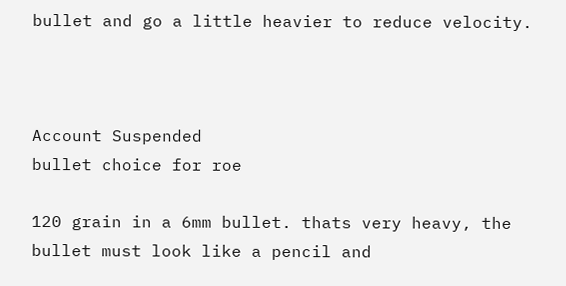bullet and go a little heavier to reduce velocity.



Account Suspended
bullet choice for roe

120 grain in a 6mm bullet. thats very heavy, the bullet must look like a pencil and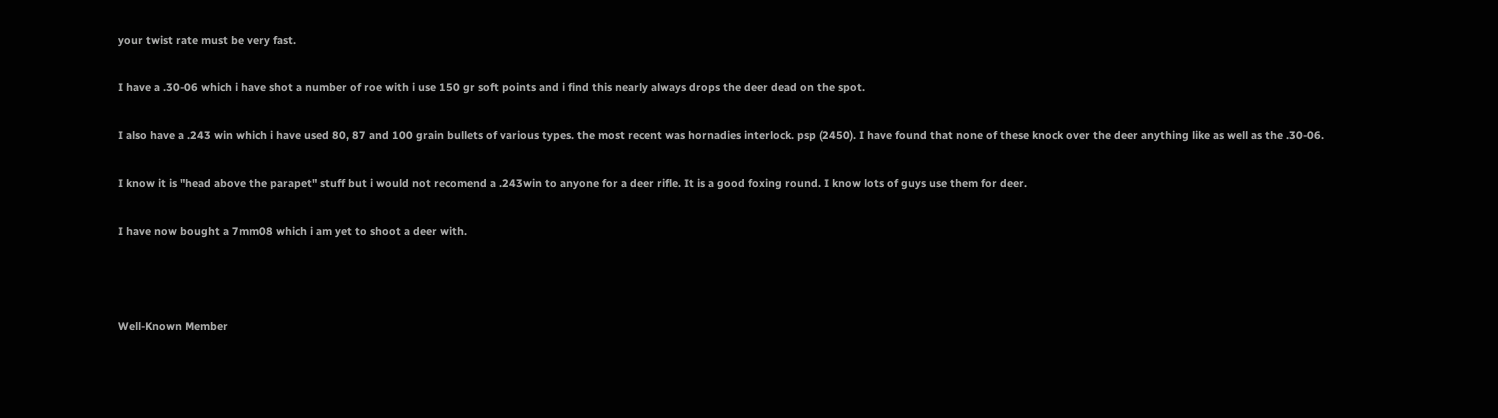your twist rate must be very fast.

I have a .30-06 which i have shot a number of roe with i use 150 gr soft points and i find this nearly always drops the deer dead on the spot.

I also have a .243 win which i have used 80, 87 and 100 grain bullets of various types. the most recent was hornadies interlock. psp (2450). I have found that none of these knock over the deer anything like as well as the .30-06.

I know it is "head above the parapet" stuff but i would not recomend a .243win to anyone for a deer rifle. It is a good foxing round. I know lots of guys use them for deer.

I have now bought a 7mm08 which i am yet to shoot a deer with.



Well-Known Member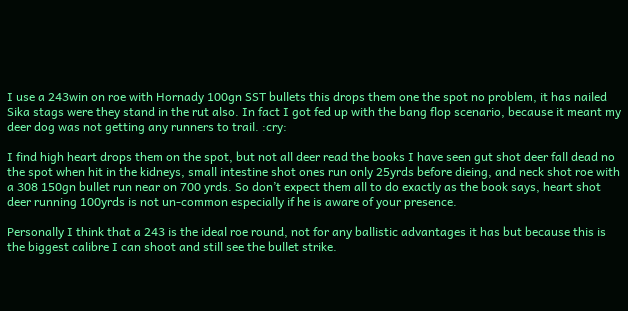I use a 243win on roe with Hornady 100gn SST bullets this drops them one the spot no problem, it has nailed Sika stags were they stand in the rut also. In fact I got fed up with the bang flop scenario, because it meant my deer dog was not getting any runners to trail. :cry:

I find high heart drops them on the spot, but not all deer read the books I have seen gut shot deer fall dead no the spot when hit in the kidneys, small intestine shot ones run only 25yrds before dieing, and neck shot roe with a 308 150gn bullet run near on 700 yrds. So don’t expect them all to do exactly as the book says, heart shot deer running 100yrds is not un-common especially if he is aware of your presence.

Personally I think that a 243 is the ideal roe round, not for any ballistic advantages it has but because this is the biggest calibre I can shoot and still see the bullet strike.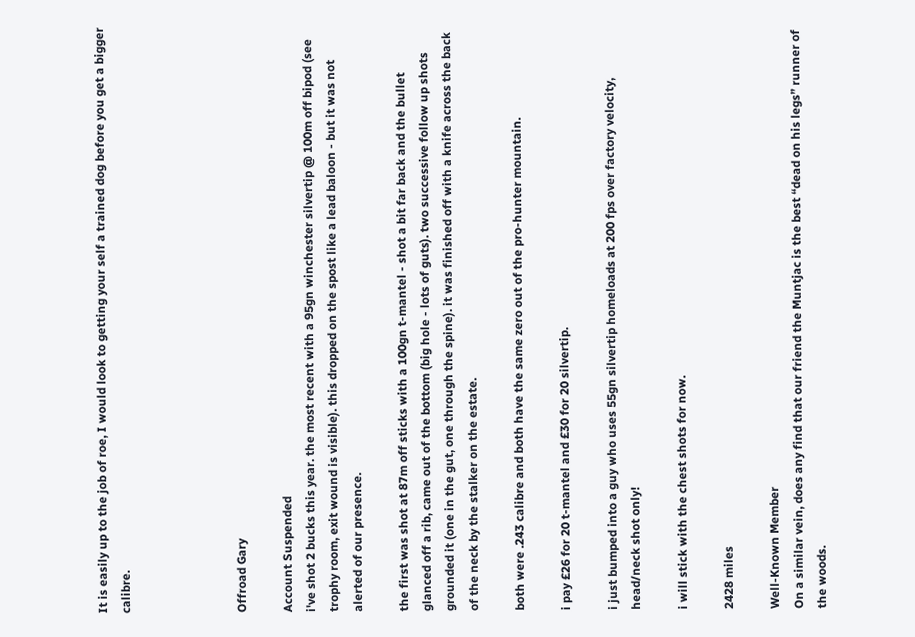It is easily up to the job of roe, I would look to getting your self a trained dog before you get a bigger calibre.




Offroad Gary

Account Suspended
i've shot 2 bucks this year. the most recent with a 95gn winchester silvertip @ 100m off bipod (see trophy room, exit wound is visible). this dropped on the spost like a lead baloon - but it was not alerted of our presence.

the first was shot at 87m off sticks with a 100gn t-mantel - shot a bit far back and the bullet glanced off a rib, came out of the bottom (big hole - lots of guts). two successive follow up shots grounded it (one in the gut, one through the spine). it was finished off with a knife across the back of the neck by the stalker on the estate.

both were .243 calibre and both have the same zero out of the pro-hunter mountain.

i pay £26 for 20 t-mantel and £30 for 20 silvertip.

i just bumped into a guy who uses 55gn silvertip homeloads at 200 fps over factory velocity, head/neck shot only!

i will stick with the chest shots for now.

2428 miles

Well-Known Member
On a similar vein, does any find that our friend the Muntjac is the best “dead on his legs” runner of the woods.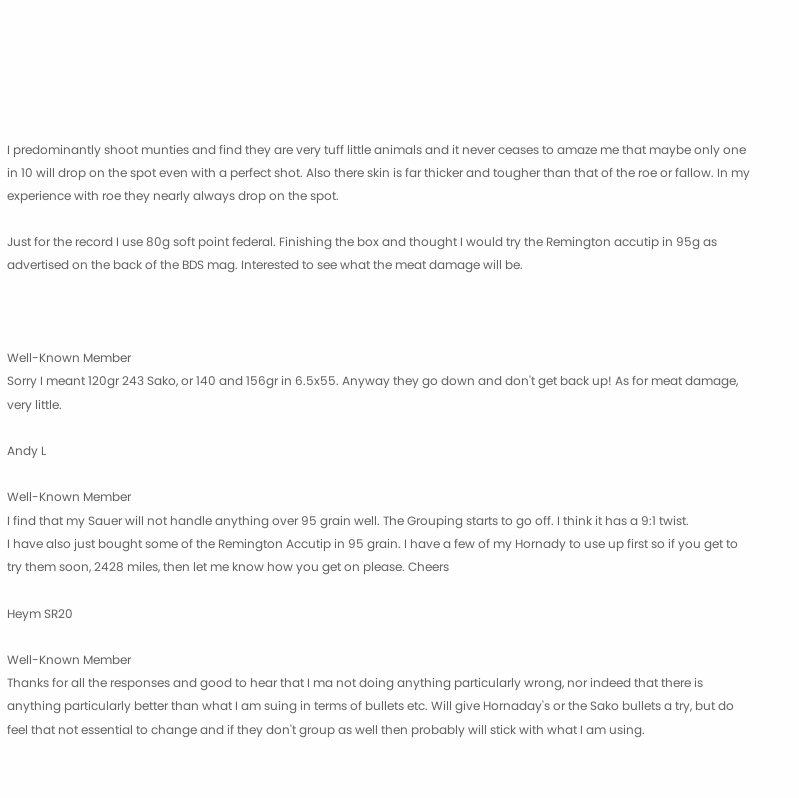I predominantly shoot munties and find they are very tuff little animals and it never ceases to amaze me that maybe only one in 10 will drop on the spot even with a perfect shot. Also there skin is far thicker and tougher than that of the roe or fallow. In my experience with roe they nearly always drop on the spot.

Just for the record I use 80g soft point federal. Finishing the box and thought I would try the Remington accutip in 95g as advertised on the back of the BDS mag. Interested to see what the meat damage will be.



Well-Known Member
Sorry I meant 120gr 243 Sako, or 140 and 156gr in 6.5x55. Anyway they go down and don't get back up! As for meat damage, very little.

Andy L

Well-Known Member
I find that my Sauer will not handle anything over 95 grain well. The Grouping starts to go off. I think it has a 9:1 twist.
I have also just bought some of the Remington Accutip in 95 grain. I have a few of my Hornady to use up first so if you get to try them soon, 2428 miles, then let me know how you get on please. Cheers

Heym SR20

Well-Known Member
Thanks for all the responses and good to hear that I ma not doing anything particularly wrong, nor indeed that there is anything particularly better than what I am suing in terms of bullets etc. Will give Hornaday's or the Sako bullets a try, but do feel that not essential to change and if they don't group as well then probably will stick with what I am using.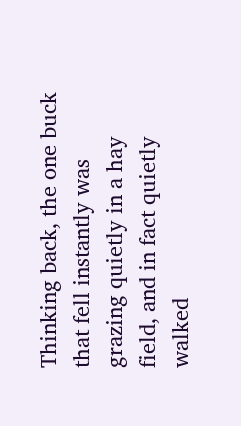Thinking back, the one buck that fell instantly was grazing quietly in a hay field, and in fact quietly walked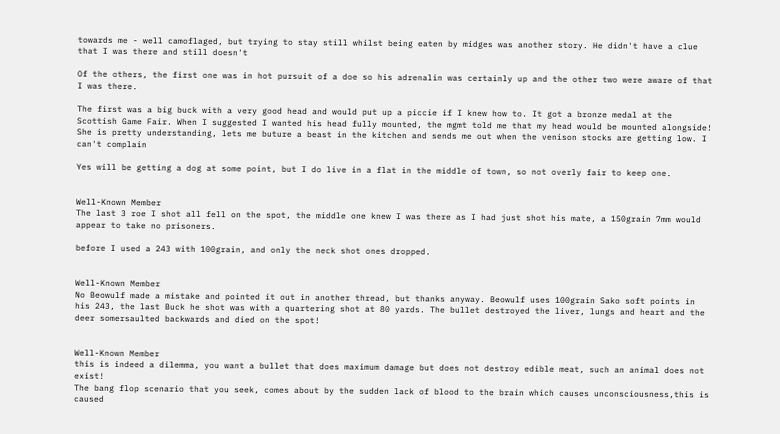towards me - well camoflaged, but trying to stay still whilst being eaten by midges was another story. He didn't have a clue that I was there and still doesn't

Of the others, the first one was in hot pursuit of a doe so his adrenalin was certainly up and the other two were aware of that I was there.

The first was a big buck with a very good head and would put up a piccie if I knew how to. It got a bronze medal at the Scottish Game Fair. When I suggested I wanted his head fully mounted, the mgmt told me that my head would be mounted alongside! She is pretty understanding, lets me buture a beast in the kitchen and sends me out when the venison stocks are getting low. I can't complain

Yes will be getting a dog at some point, but I do live in a flat in the middle of town, so not overly fair to keep one.


Well-Known Member
The last 3 roe I shot all fell on the spot, the middle one knew I was there as I had just shot his mate, a 150grain 7mm would appear to take no prisoners.

before I used a 243 with 100grain, and only the neck shot ones dropped.


Well-Known Member
No Beowulf made a mistake and pointed it out in another thread, but thanks anyway. Beowulf uses 100grain Sako soft points in his 243, the last Buck he shot was with a quartering shot at 80 yards. The bullet destroyed the liver, lungs and heart and the deer somersaulted backwards and died on the spot!


Well-Known Member
this is indeed a dilemma, you want a bullet that does maximum damage but does not destroy edible meat, such an animal does not exist!
The bang flop scenario that you seek, comes about by the sudden lack of blood to the brain which causes unconsciousness,this is caused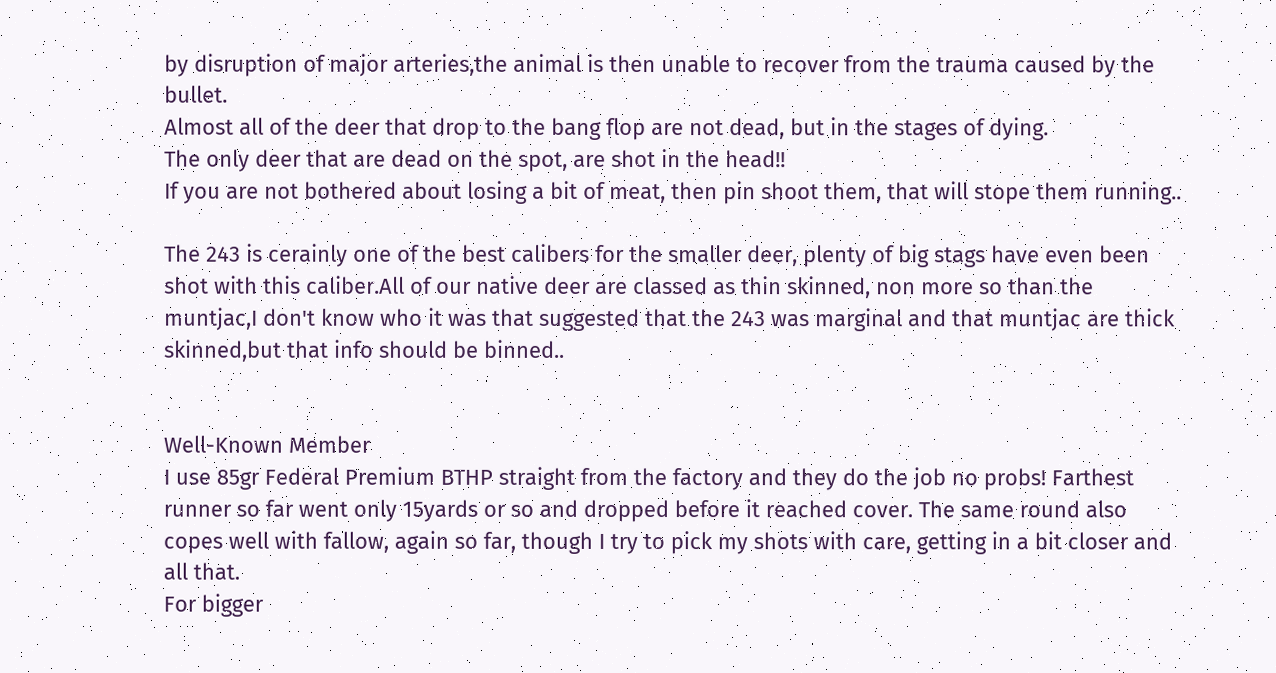by disruption of major arteries,the animal is then unable to recover from the trauma caused by the bullet.
Almost all of the deer that drop to the bang flop are not dead, but in the stages of dying.
The only deer that are dead on the spot, are shot in the head!!
If you are not bothered about losing a bit of meat, then pin shoot them, that will stope them running..

The 243 is cerainly one of the best calibers for the smaller deer, plenty of big stags have even been shot with this caliber.All of our native deer are classed as thin skinned, non more so than the muntjac,I don't know who it was that suggested that the 243 was marginal and that muntjac are thick skinned,but that info should be binned..


Well-Known Member
I use 85gr Federal Premium BTHP straight from the factory and they do the job no probs! Farthest runner so far went only 15yards or so and dropped before it reached cover. The same round also copes well with fallow, again so far, though I try to pick my shots with care, getting in a bit closer and all that.
For bigger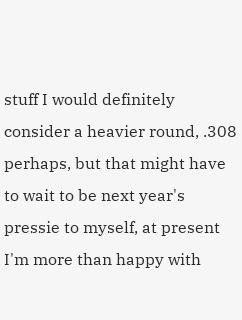stuff I would definitely consider a heavier round, .308 perhaps, but that might have to wait to be next year's pressie to myself, at present I'm more than happy with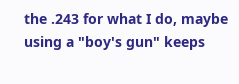the .243 for what I do, maybe using a "boy's gun" keeps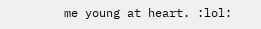me young at heart. :lol: